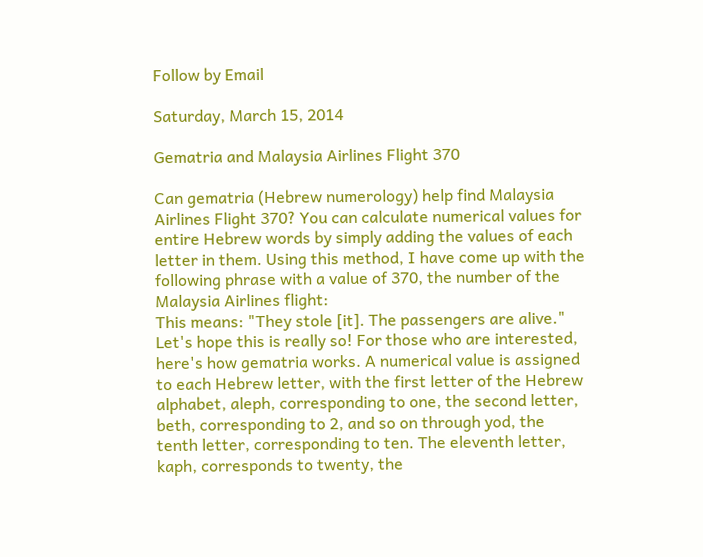Follow by Email

Saturday, March 15, 2014

Gematria and Malaysia Airlines Flight 370

Can gematria (Hebrew numerology) help find Malaysia Airlines Flight 370? You can calculate numerical values for entire Hebrew words by simply adding the values of each letter in them. Using this method, I have come up with the following phrase with a value of 370, the number of the Malaysia Airlines flight:
This means: "They stole [it]. The passengers are alive." Let's hope this is really so! For those who are interested, here's how gematria works. A numerical value is assigned to each Hebrew letter, with the first letter of the Hebrew alphabet, aleph, corresponding to one, the second letter, beth, corresponding to 2, and so on through yod, the tenth letter, corresponding to ten. The eleventh letter, kaph, corresponds to twenty, the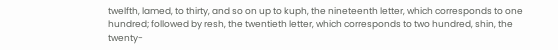twelfth, lamed, to thirty, and so on up to kuph, the nineteenth letter, which corresponds to one hundred; followed by resh, the twentieth letter, which corresponds to two hundred, shin, the twenty-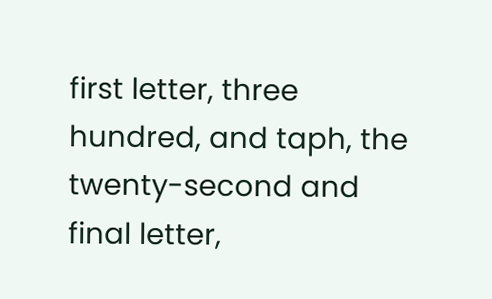first letter, three hundred, and taph, the twenty-second and final letter,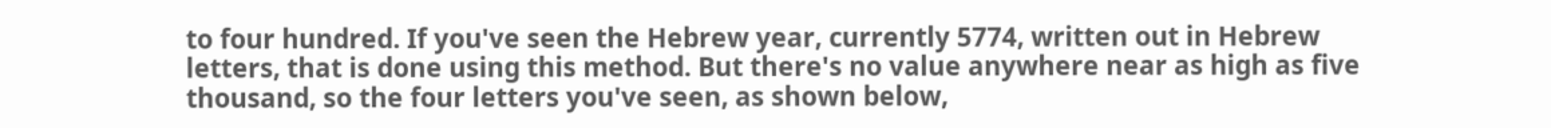to four hundred. If you've seen the Hebrew year, currently 5774, written out in Hebrew letters, that is done using this method. But there's no value anywhere near as high as five thousand, so the four letters you've seen, as shown below,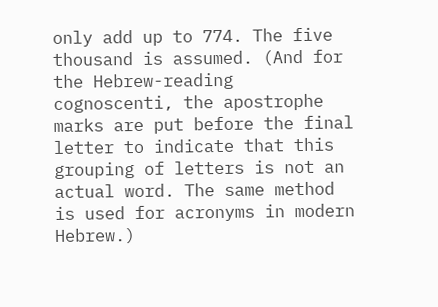only add up to 774. The five thousand is assumed. (And for the Hebrew-reading cognoscenti, the apostrophe marks are put before the final letter to indicate that this grouping of letters is not an actual word. The same method is used for acronyms in modern Hebrew.)